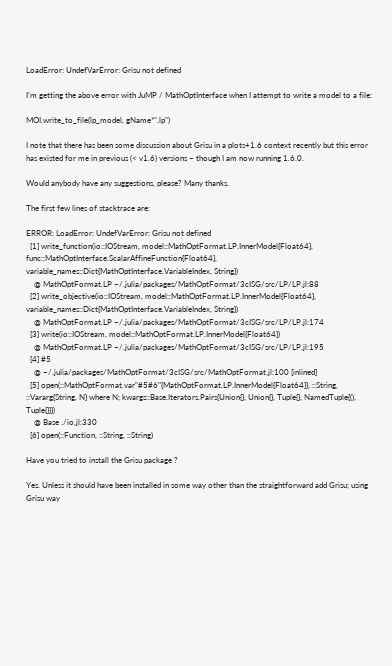LoadError: UndefVarError: Grisu not defined

I’m getting the above error with JuMP / MathOptInterface when I attempt to write a model to a file:

MOI.write_to_file(lp_model, gName*".lp")

I note that there has been some discussion about Grisu in a plots+1.6 context recently but this error has existed for me in previous (< v1.6) versions – though I am now running 1.6.0.

Would anybody have any suggestions, please? Many thanks.

The first few lines of stacktrace are:

ERROR: LoadError: UndefVarError: Grisu not defined
  [1] write_function(io::IOStream, model::MathOptFormat.LP.InnerModel{Float64}, func::MathOptInterface.ScalarAffineFunction{Float64}, variable_names::Dict{MathOptInterface.VariableIndex, String})
    @ MathOptFormat.LP ~/.julia/packages/MathOptFormat/3cISG/src/LP/LP.jl:88
  [2] write_objective(io::IOStream, model::MathOptFormat.LP.InnerModel{Float64}, variable_names::Dict{MathOptInterface.VariableIndex, String})
    @ MathOptFormat.LP ~/.julia/packages/MathOptFormat/3cISG/src/LP/LP.jl:174
  [3] write(io::IOStream, model::MathOptFormat.LP.InnerModel{Float64})
    @ MathOptFormat.LP ~/.julia/packages/MathOptFormat/3cISG/src/LP/LP.jl:195
  [4] #5
    @ ~/.julia/packages/MathOptFormat/3cISG/src/MathOptFormat.jl:100 [inlined]
  [5] open(::MathOptFormat.var"#5#6"{MathOptFormat.LP.InnerModel{Float64}}, ::String, ::Vararg{String, N} where N; kwargs::Base.Iterators.Pairs{Union{}, Union{}, Tuple{}, NamedTuple{(), Tuple{}}})
    @ Base ./io.jl:330
  [6] open(::Function, ::String, ::String)

Have you tried to install the Grisu package ?

Yes. Unless it should have been installed in some way other than the straightforward add Grisu; using Grisu way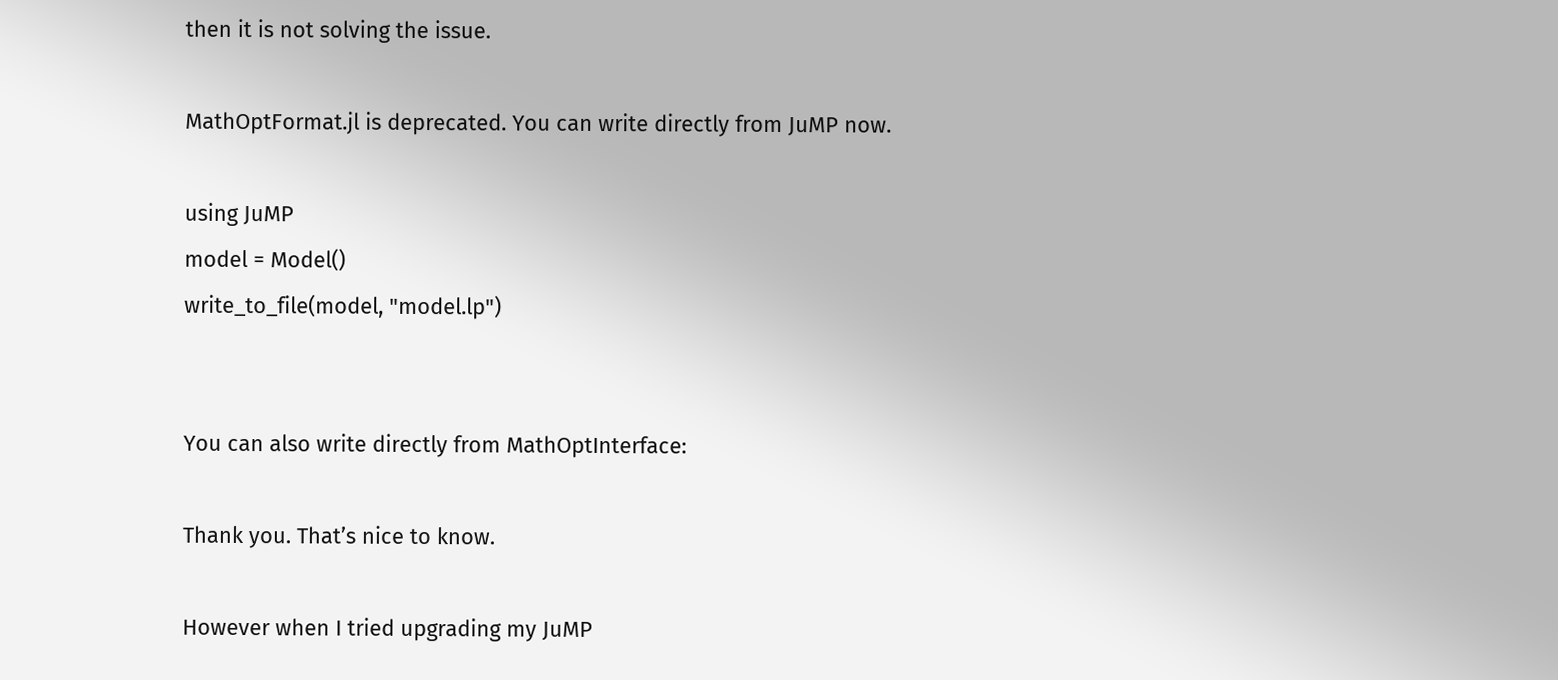then it is not solving the issue.

MathOptFormat.jl is deprecated. You can write directly from JuMP now.

using JuMP
model = Model()
write_to_file(model, "model.lp")


You can also write directly from MathOptInterface:

Thank you. That’s nice to know.

However when I tried upgrading my JuMP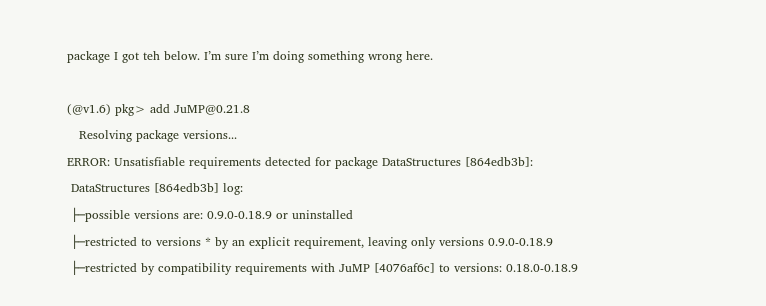package I got teh below. I’m sure I’m doing something wrong here.

(@v1.6) pkg> add JuMP@0.21.8
   Resolving package versions...
ERROR: Unsatisfiable requirements detected for package DataStructures [864edb3b]:
 DataStructures [864edb3b] log:
 ├─possible versions are: 0.9.0-0.18.9 or uninstalled
 ├─restricted to versions * by an explicit requirement, leaving only versions 0.9.0-0.18.9
 ├─restricted by compatibility requirements with JuMP [4076af6c] to versions: 0.18.0-0.18.9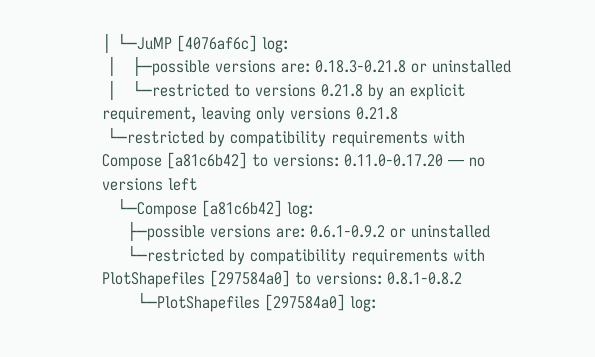│ └─JuMP [4076af6c] log:
 │   ├─possible versions are: 0.18.3-0.21.8 or uninstalled
 │   └─restricted to versions 0.21.8 by an explicit requirement, leaving only versions 0.21.8
 └─restricted by compatibility requirements with Compose [a81c6b42] to versions: 0.11.0-0.17.20 — no versions left
   └─Compose [a81c6b42] log:
     ├─possible versions are: 0.6.1-0.9.2 or uninstalled
     └─restricted by compatibility requirements with PlotShapefiles [297584a0] to versions: 0.8.1-0.8.2
       └─PlotShapefiles [297584a0] log: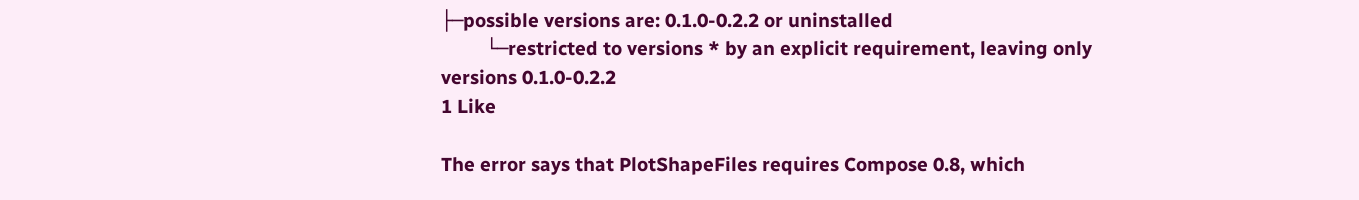├─possible versions are: 0.1.0-0.2.2 or uninstalled
         └─restricted to versions * by an explicit requirement, leaving only versions 0.1.0-0.2.2
1 Like

The error says that PlotShapeFiles requires Compose 0.8, which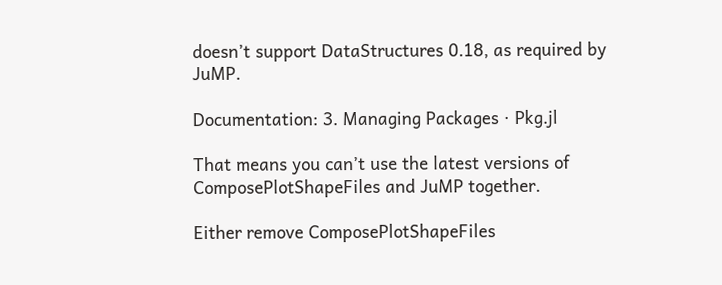doesn’t support DataStructures 0.18, as required by JuMP.

Documentation: 3. Managing Packages · Pkg.jl

That means you can’t use the latest versions of ComposePlotShapeFiles and JuMP together.

Either remove ComposePlotShapeFiles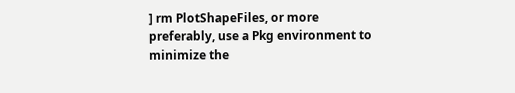] rm PlotShapeFiles, or more preferably, use a Pkg environment to minimize the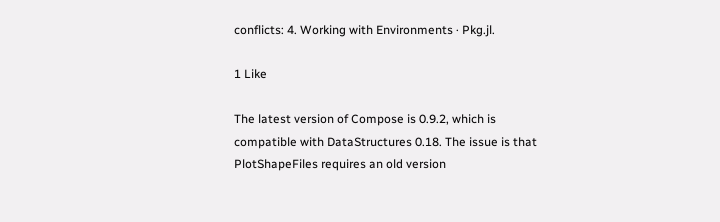conflicts: 4. Working with Environments · Pkg.jl.

1 Like

The latest version of Compose is 0.9.2, which is compatible with DataStructures 0.18. The issue is that PlotShapeFiles requires an old version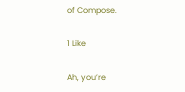of Compose.

1 Like

Ah, you’re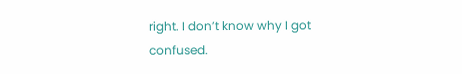right. I don’t know why I got confused.